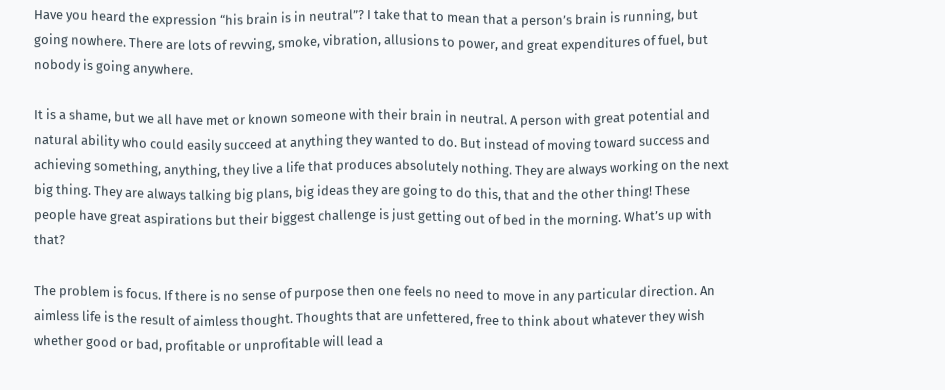Have you heard the expression “his brain is in neutral”? I take that to mean that a person’s brain is running, but going nowhere. There are lots of revving, smoke, vibration, allusions to power, and great expenditures of fuel, but nobody is going anywhere.

It is a shame, but we all have met or known someone with their brain in neutral. A person with great potential and natural ability who could easily succeed at anything they wanted to do. But instead of moving toward success and achieving something, anything, they live a life that produces absolutely nothing. They are always working on the next big thing. They are always talking big plans, big ideas they are going to do this, that and the other thing! These people have great aspirations but their biggest challenge is just getting out of bed in the morning. What’s up with that?

The problem is focus. If there is no sense of purpose then one feels no need to move in any particular direction. An aimless life is the result of aimless thought. Thoughts that are unfettered, free to think about whatever they wish whether good or bad, profitable or unprofitable will lead a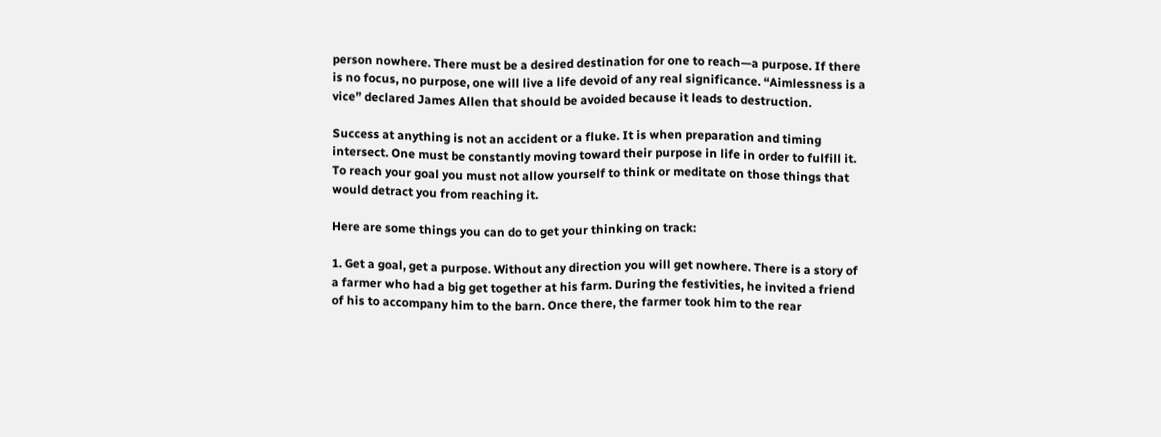person nowhere. There must be a desired destination for one to reach—a purpose. If there is no focus, no purpose, one will live a life devoid of any real significance. “Aimlessness is a vice” declared James Allen that should be avoided because it leads to destruction.

Success at anything is not an accident or a fluke. It is when preparation and timing intersect. One must be constantly moving toward their purpose in life in order to fulfill it. To reach your goal you must not allow yourself to think or meditate on those things that would detract you from reaching it.

Here are some things you can do to get your thinking on track:

1. Get a goal, get a purpose. Without any direction you will get nowhere. There is a story of a farmer who had a big get together at his farm. During the festivities, he invited a friend of his to accompany him to the barn. Once there, the farmer took him to the rear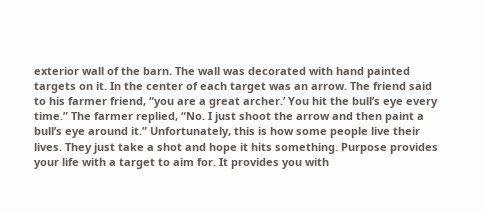exterior wall of the barn. The wall was decorated with hand painted targets on it. In the center of each target was an arrow. The friend said to his farmer friend, “you are a great archer.’ You hit the bull’s eye every time.” The farmer replied, “No. I just shoot the arrow and then paint a bull’s eye around it.” Unfortunately, this is how some people live their lives. They just take a shot and hope it hits something. Purpose provides your life with a target to aim for. It provides you with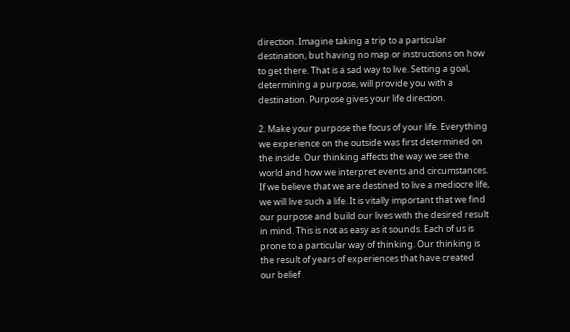direction. Imagine taking a trip to a particular destination, but having no map or instructions on how to get there. That is a sad way to live. Setting a goal, determining a purpose, will provide you with a destination. Purpose gives your life direction.

2. Make your purpose the focus of your life. Everything we experience on the outside was first determined on the inside. Our thinking affects the way we see the world and how we interpret events and circumstances. If we believe that we are destined to live a mediocre life, we will live such a life. It is vitally important that we find our purpose and build our lives with the desired result in mind. This is not as easy as it sounds. Each of us is prone to a particular way of thinking. Our thinking is the result of years of experiences that have created our belief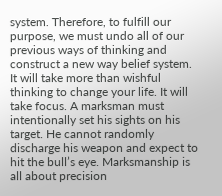system. Therefore, to fulfill our purpose, we must undo all of our previous ways of thinking and construct a new way belief system. It will take more than wishful thinking to change your life. It will take focus. A marksman must intentionally set his sights on his target. He cannot randomly discharge his weapon and expect to hit the bull’s eye. Marksmanship is all about precision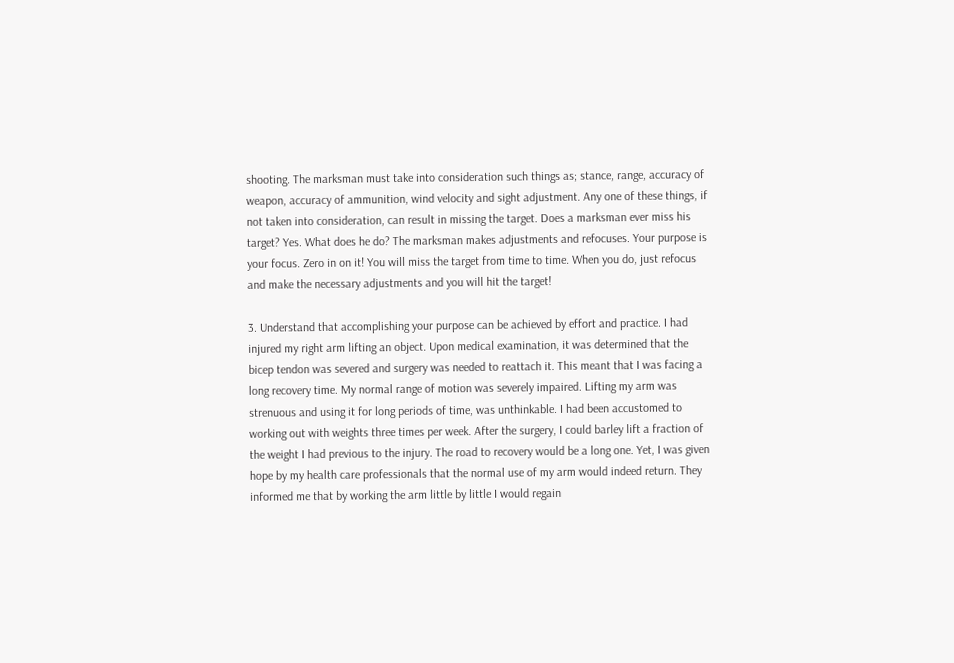shooting. The marksman must take into consideration such things as; stance, range, accuracy of weapon, accuracy of ammunition, wind velocity and sight adjustment. Any one of these things, if not taken into consideration, can result in missing the target. Does a marksman ever miss his target? Yes. What does he do? The marksman makes adjustments and refocuses. Your purpose is your focus. Zero in on it! You will miss the target from time to time. When you do, just refocus and make the necessary adjustments and you will hit the target!

3. Understand that accomplishing your purpose can be achieved by effort and practice. I had injured my right arm lifting an object. Upon medical examination, it was determined that the bicep tendon was severed and surgery was needed to reattach it. This meant that I was facing a long recovery time. My normal range of motion was severely impaired. Lifting my arm was strenuous and using it for long periods of time, was unthinkable. I had been accustomed to working out with weights three times per week. After the surgery, I could barley lift a fraction of the weight I had previous to the injury. The road to recovery would be a long one. Yet, I was given hope by my health care professionals that the normal use of my arm would indeed return. They informed me that by working the arm little by little I would regain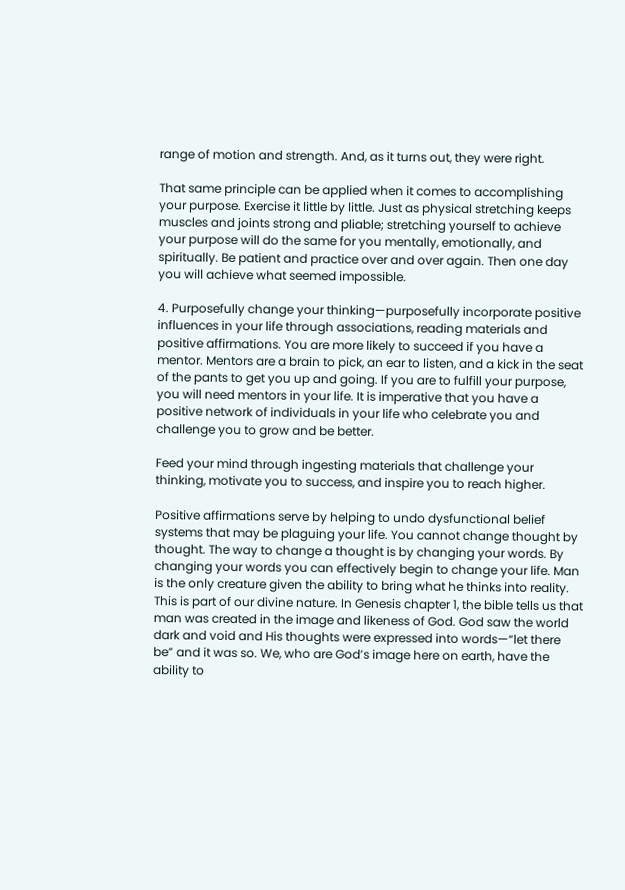range of motion and strength. And, as it turns out, they were right.

That same principle can be applied when it comes to accomplishing your purpose. Exercise it little by little. Just as physical stretching keeps muscles and joints strong and pliable; stretching yourself to achieve your purpose will do the same for you mentally, emotionally, and spiritually. Be patient and practice over and over again. Then one day you will achieve what seemed impossible.

4. Purposefully change your thinking—purposefully incorporate positive influences in your life through associations, reading materials and positive affirmations. You are more likely to succeed if you have a mentor. Mentors are a brain to pick, an ear to listen, and a kick in the seat of the pants to get you up and going. If you are to fulfill your purpose, you will need mentors in your life. It is imperative that you have a positive network of individuals in your life who celebrate you and challenge you to grow and be better.

Feed your mind through ingesting materials that challenge your thinking, motivate you to success, and inspire you to reach higher.

Positive affirmations serve by helping to undo dysfunctional belief systems that may be plaguing your life. You cannot change thought by thought. The way to change a thought is by changing your words. By changing your words you can effectively begin to change your life. Man is the only creature given the ability to bring what he thinks into reality. This is part of our divine nature. In Genesis chapter 1, the bible tells us that man was created in the image and likeness of God. God saw the world dark and void and His thoughts were expressed into words—“let there be” and it was so. We, who are God’s image here on earth, have the ability to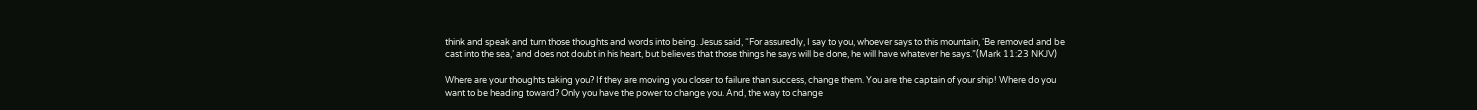think and speak and turn those thoughts and words into being. Jesus said, “For assuredly, I say to you, whoever says to this mountain, ‘Be removed and be cast into the sea,’ and does not doubt in his heart, but believes that those things he says will be done, he will have whatever he says.”(Mark 11:23 NKJV)

Where are your thoughts taking you? If they are moving you closer to failure than success, change them. You are the captain of your ship! Where do you want to be heading toward? Only you have the power to change you. And, the way to change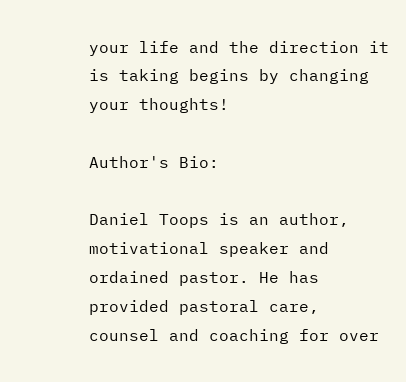your life and the direction it is taking begins by changing your thoughts!

Author's Bio:

Daniel Toops is an author, motivational speaker and ordained pastor. He has provided pastoral care, counsel and coaching for over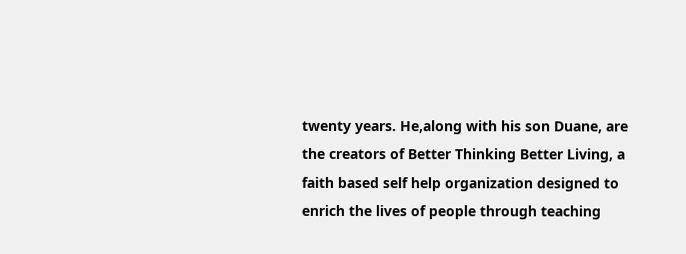twenty years. He,along with his son Duane, are the creators of Better Thinking Better Living, a faith based self help organization designed to enrich the lives of people through teaching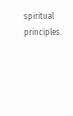spiritual principles.